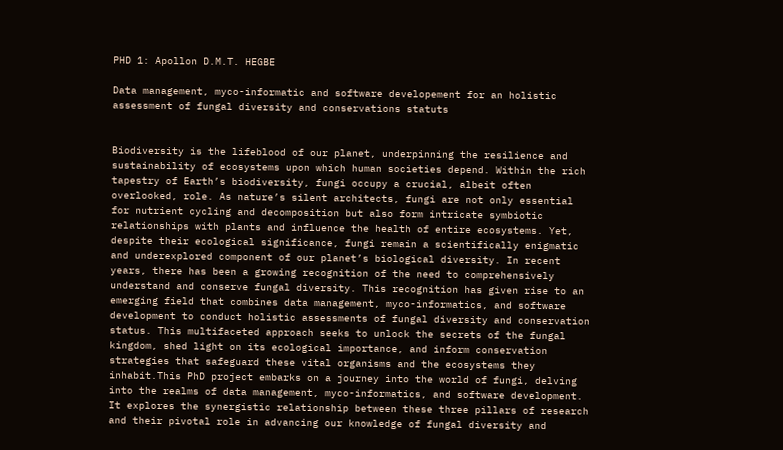PHD 1: Apollon D.M.T. HEGBE

Data management, myco-informatic and software developement for an holistic assessment of fungal diversity and conservations statuts


Biodiversity is the lifeblood of our planet, underpinning the resilience and sustainability of ecosystems upon which human societies depend. Within the rich tapestry of Earth’s biodiversity, fungi occupy a crucial, albeit often overlooked, role. As nature’s silent architects, fungi are not only essential for nutrient cycling and decomposition but also form intricate symbiotic relationships with plants and influence the health of entire ecosystems. Yet, despite their ecological significance, fungi remain a scientifically enigmatic and underexplored component of our planet’s biological diversity. In recent years, there has been a growing recognition of the need to comprehensively understand and conserve fungal diversity. This recognition has given rise to an emerging field that combines data management, myco-informatics, and software development to conduct holistic assessments of fungal diversity and conservation status. This multifaceted approach seeks to unlock the secrets of the fungal kingdom, shed light on its ecological importance, and inform conservation strategies that safeguard these vital organisms and the ecosystems they inhabit.This PhD project embarks on a journey into the world of fungi, delving into the realms of data management, myco-informatics, and software development. It explores the synergistic relationship between these three pillars of research and their pivotal role in advancing our knowledge of fungal diversity and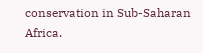conservation in Sub-Saharan Africa.